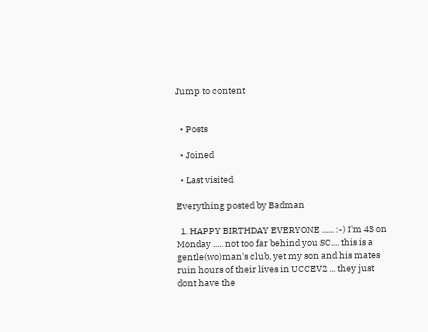Jump to content


  • Posts

  • Joined

  • Last visited

Everything posted by Badman

  1. HAPPY BIRTHDAY EVERYONE ...... :-) I'm 43 on Monday ..... not too far behind you SC.... this is a gentle(wo)man's club, yet my son and his mates ruin hours of their lives in UCCEV2 ... they just dont have the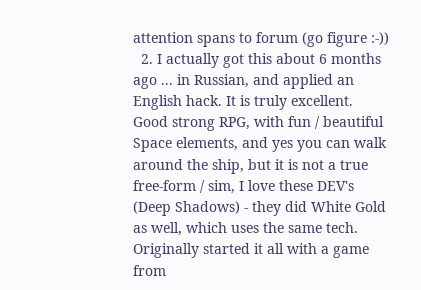attention spans to forum (go figure :-))
  2. I actually got this about 6 months ago ... in Russian, and applied an English hack. It is truly excellent. Good strong RPG, with fun / beautiful Space elements, and yes you can walk around the ship, but it is not a true free-form / sim, I love these DEV's (Deep Shadows) - they did White Gold as well, which uses the same tech. Originally started it all with a game from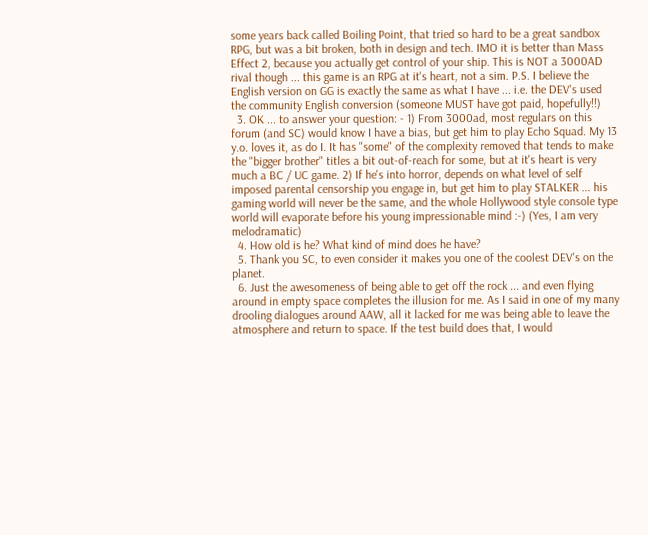some years back called Boiling Point, that tried so hard to be a great sandbox RPG, but was a bit broken, both in design and tech. IMO it is better than Mass Effect 2, because you actually get control of your ship. This is NOT a 3000AD rival though ... this game is an RPG at it's heart, not a sim. P.S. I believe the English version on GG is exactly the same as what I have ... i.e. the DEV's used the community English conversion (someone MUST have got paid, hopefully!!)
  3. OK ... to answer your question: - 1) From 3000ad, most regulars on this forum (and SC) would know I have a bias, but get him to play Echo Squad. My 13 y.o. loves it, as do I. It has "some" of the complexity removed that tends to make the "bigger brother" titles a bit out-of-reach for some, but at it's heart is very much a BC / UC game. 2) If he's into horror, depends on what level of self imposed parental censorship you engage in, but get him to play STALKER ... his gaming world will never be the same, and the whole Hollywood style console type world will evaporate before his young impressionable mind :-) (Yes, I am very melodramatic)
  4. How old is he? What kind of mind does he have?
  5. Thank you SC, to even consider it makes you one of the coolest DEV's on the planet.
  6. Just the awesomeness of being able to get off the rock ... and even flying around in empty space completes the illusion for me. As I said in one of my many drooling dialogues around AAW, all it lacked for me was being able to leave the atmosphere and return to space. If the test build does that, I would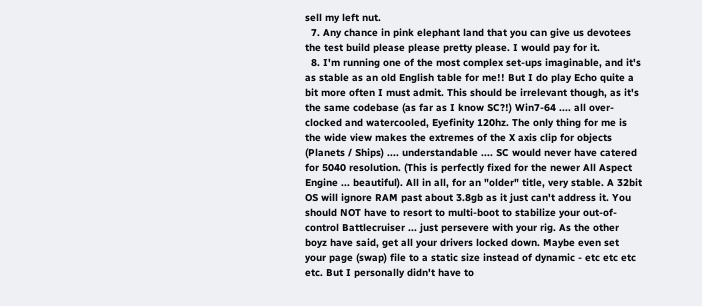sell my left nut.
  7. Any chance in pink elephant land that you can give us devotees the test build please please pretty please. I would pay for it.
  8. I'm running one of the most complex set-ups imaginable, and it's as stable as an old English table for me!! But I do play Echo quite a bit more often I must admit. This should be irrelevant though, as it's the same codebase (as far as I know SC?!) Win7-64 .... all over-clocked and watercooled, Eyefinity 120hz. The only thing for me is the wide view makes the extremes of the X axis clip for objects (Planets / Ships) .... understandable .... SC would never have catered for 5040 resolution. (This is perfectly fixed for the newer All Aspect Engine ... beautiful). All in all, for an "older" title, very stable. A 32bit OS will ignore RAM past about 3.8gb as it just can't address it. You should NOT have to resort to multi-boot to stabilize your out-of-control Battlecruiser ... just persevere with your rig. As the other boyz have said, get all your drivers locked down. Maybe even set your page (swap) file to a static size instead of dynamic - etc etc etc etc. But I personally didn't have to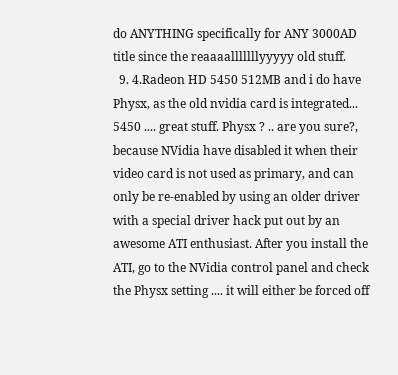do ANYTHING specifically for ANY 3000AD title since the reaaaalllllllyyyyy old stuff.
  9. 4.Radeon HD 5450 512MB and i do have Physx, as the old nvidia card is integrated... 5450 .... great stuff. Physx ? .. are you sure?, because NVidia have disabled it when their video card is not used as primary, and can only be re-enabled by using an older driver with a special driver hack put out by an awesome ATI enthusiast. After you install the ATI, go to the NVidia control panel and check the Physx setting .... it will either be forced off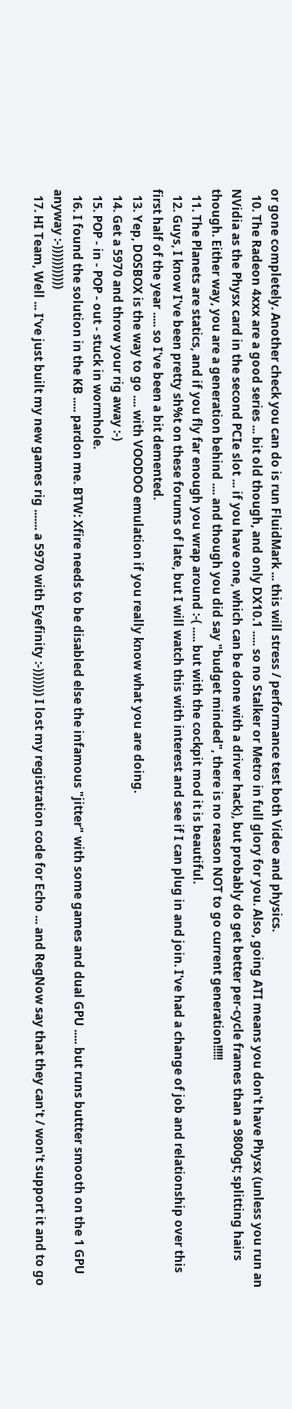or gone completely. Another check you can do is run FluidMark ... this will stress / performance test both Video and physics.
  10. The Radeon 4xxx are a good series ... bit old though, and only DX10.1 ..... so no Stalker or Metro in full glory for you. Also, going ATI means you don't have Physx (unless you run an NVidia as the Physx card in the second PCIe slot ... if you have one, which can be done with a driver hack), but probably do get better per-cycle frames than a 9800gt; splitting hairs though. Either way, you are a generation behind .... and though you did say "budget minded", there is no reason NOT to go current generation!!!!!
  11. The Planets are statics, and if you fly far enough you wrap around :-( ..... but with the cockpit mod it is beautiful.
  12. Guys, I know I've been pretty sh%t on these forums of late, but I will watch this with interest and see if I can plug in and join. I've had a change of job and relationship over this first half of the year ..... so I've been a bit demented.
  13. Yep, DOSBOX is the way to go .... with VOODOO emulation if you really know what you are doing.
  14. Get a 5970 and throw your rig away :-)
  15. POP - in - POP - out - stuck in wormhole.
  16. I found the solution in the KB ..... pardon me. BTW: Xfire needs to be disabled else the infamous "jitter" with some games and dual GPU ..... but runs buttter smooth on the 1 GPU anyway :-)))))))))))
  17. HI Team, Well ... I've just built my new games rig ....... a 5970 with Eyefinity :-))))))) I lost my registration code for Echo ... and RegNow say that they can't / won't support it and to go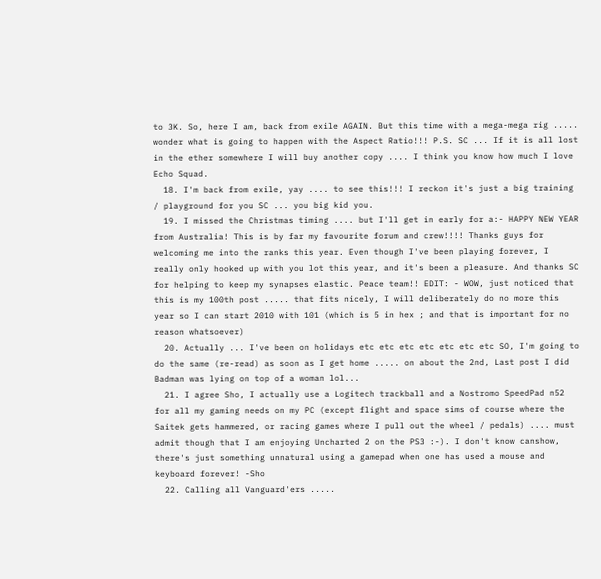to 3K. So, here I am, back from exile AGAIN. But this time with a mega-mega rig ..... wonder what is going to happen with the Aspect Ratio!!! P.S. SC ... If it is all lost in the ether somewhere I will buy another copy .... I think you know how much I love Echo Squad.
  18. I'm back from exile, yay .... to see this!!! I reckon it's just a big training / playground for you SC ... you big kid you.
  19. I missed the Christmas timing .... but I'll get in early for a:- HAPPY NEW YEAR from Australia! This is by far my favourite forum and crew!!!! Thanks guys for welcoming me into the ranks this year. Even though I've been playing forever, I really only hooked up with you lot this year, and it's been a pleasure. And thanks SC for helping to keep my synapses elastic. Peace team!! EDIT: - WOW, just noticed that this is my 100th post ..... that fits nicely, I will deliberately do no more this year so I can start 2010 with 101 (which is 5 in hex ; and that is important for no reason whatsoever)
  20. Actually ... I've been on holidays etc etc etc etc etc etc etc SO, I'm going to do the same (re-read) as soon as I get home ..... on about the 2nd, Last post I did Badman was lying on top of a woman lol...
  21. I agree Sho, I actually use a Logitech trackball and a Nostromo SpeedPad n52 for all my gaming needs on my PC (except flight and space sims of course where the Saitek gets hammered, or racing games where I pull out the wheel / pedals) .... must admit though that I am enjoying Uncharted 2 on the PS3 :-). I don't know canshow, there's just something unnatural using a gamepad when one has used a mouse and keyboard forever! -Sho
  22. Calling all Vanguard'ers .....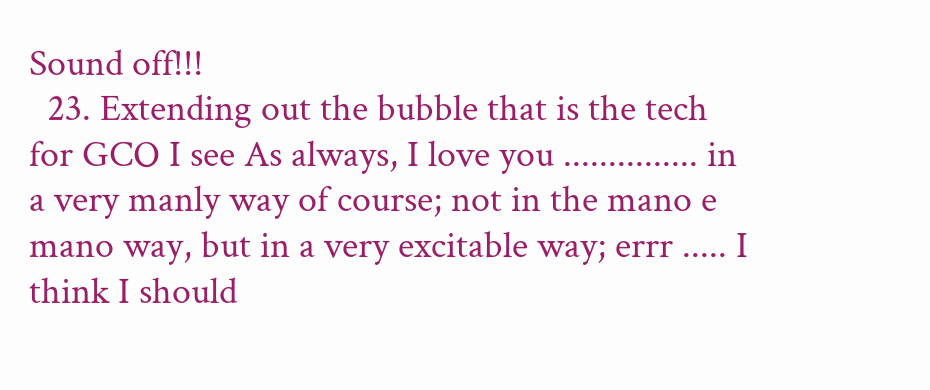Sound off!!!
  23. Extending out the bubble that is the tech for GCO I see As always, I love you ............... in a very manly way of course; not in the mano e mano way, but in a very excitable way; errr ..... I think I should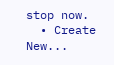stop now.
  • Create New...